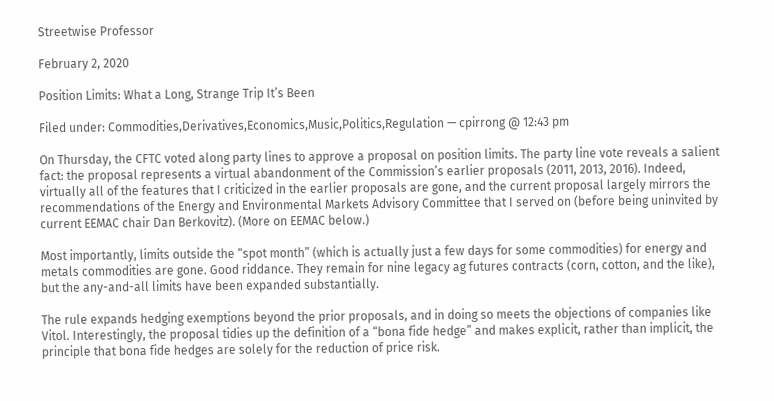Streetwise Professor

February 2, 2020

Position Limits: What a Long, Strange Trip It’s Been

Filed under: Commodities,Derivatives,Economics,Music,Politics,Regulation — cpirrong @ 12:43 pm

On Thursday, the CFTC voted along party lines to approve a proposal on position limits. The party line vote reveals a salient fact: the proposal represents a virtual abandonment of the Commission’s earlier proposals (2011, 2013, 2016). Indeed, virtually all of the features that I criticized in the earlier proposals are gone, and the current proposal largely mirrors the recommendations of the Energy and Environmental Markets Advisory Committee that I served on (before being uninvited by current EEMAC chair Dan Berkovitz). (More on EEMAC below.)

Most importantly, limits outside the “spot month” (which is actually just a few days for some commodities) for energy and metals commodities are gone. Good riddance. They remain for nine legacy ag futures contracts (corn, cotton, and the like), but the any-and-all limits have been expanded substantially.

The rule expands hedging exemptions beyond the prior proposals, and in doing so meets the objections of companies like Vitol. Interestingly, the proposal tidies up the definition of a “bona fide hedge” and makes explicit, rather than implicit, the principle that bona fide hedges are solely for the reduction of price risk.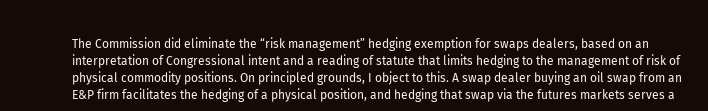The Commission did eliminate the “risk management” hedging exemption for swaps dealers, based on an interpretation of Congressional intent and a reading of statute that limits hedging to the management of risk of physical commodity positions. On principled grounds, I object to this. A swap dealer buying an oil swap from an E&P firm facilitates the hedging of a physical position, and hedging that swap via the futures markets serves a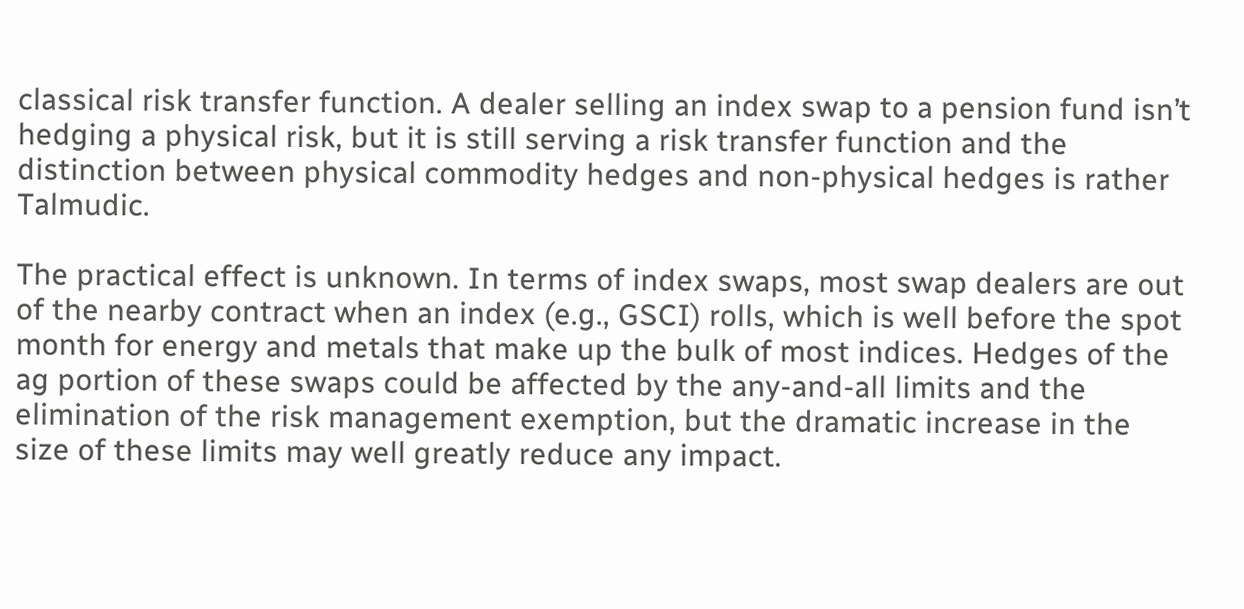classical risk transfer function. A dealer selling an index swap to a pension fund isn’t hedging a physical risk, but it is still serving a risk transfer function and the distinction between physical commodity hedges and non-physical hedges is rather Talmudic.

The practical effect is unknown. In terms of index swaps, most swap dealers are out of the nearby contract when an index (e.g., GSCI) rolls, which is well before the spot month for energy and metals that make up the bulk of most indices. Hedges of the ag portion of these swaps could be affected by the any-and-all limits and the elimination of the risk management exemption, but the dramatic increase in the size of these limits may well greatly reduce any impact.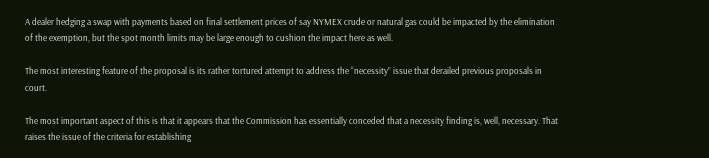A dealer hedging a swap with payments based on final settlement prices of say NYMEX crude or natural gas could be impacted by the elimination of the exemption, but the spot month limits may be large enough to cushion the impact here as well.

The most interesting feature of the proposal is its rather tortured attempt to address the “necessity” issue that derailed previous proposals in court.

The most important aspect of this is that it appears that the Commission has essentially conceded that a necessity finding is, well, necessary. That raises the issue of the criteria for establishing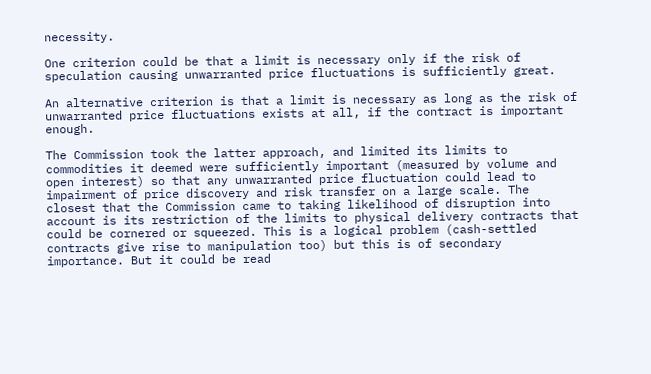necessity.

One criterion could be that a limit is necessary only if the risk of speculation causing unwarranted price fluctuations is sufficiently great.

An alternative criterion is that a limit is necessary as long as the risk of unwarranted price fluctuations exists at all, if the contract is important enough.

The Commission took the latter approach, and limited its limits to commodities it deemed were sufficiently important (measured by volume and open interest) so that any unwarranted price fluctuation could lead to impairment of price discovery and risk transfer on a large scale. The closest that the Commission came to taking likelihood of disruption into account is its restriction of the limits to physical delivery contracts that could be cornered or squeezed. This is a logical problem (cash-settled contracts give rise to manipulation too) but this is of secondary importance. But it could be read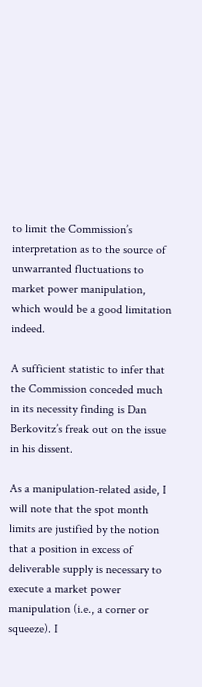to limit the Commission’s interpretation as to the source of unwarranted fluctuations to market power manipulation, which would be a good limitation indeed.

A sufficient statistic to infer that the Commission conceded much in its necessity finding is Dan Berkovitz’s freak out on the issue in his dissent.

As a manipulation-related aside, I will note that the spot month limits are justified by the notion that a position in excess of deliverable supply is necessary to execute a market power manipulation (i.e., a corner or squeeze). I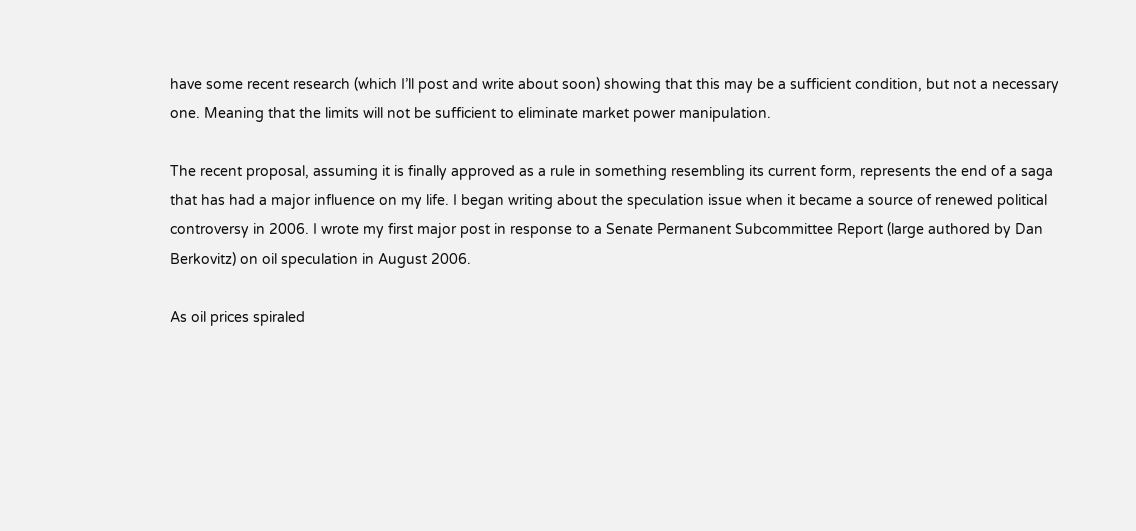have some recent research (which I’ll post and write about soon) showing that this may be a sufficient condition, but not a necessary one. Meaning that the limits will not be sufficient to eliminate market power manipulation.

The recent proposal, assuming it is finally approved as a rule in something resembling its current form, represents the end of a saga that has had a major influence on my life. I began writing about the speculation issue when it became a source of renewed political controversy in 2006. I wrote my first major post in response to a Senate Permanent Subcommittee Report (large authored by Dan Berkovitz) on oil speculation in August 2006.

As oil prices spiraled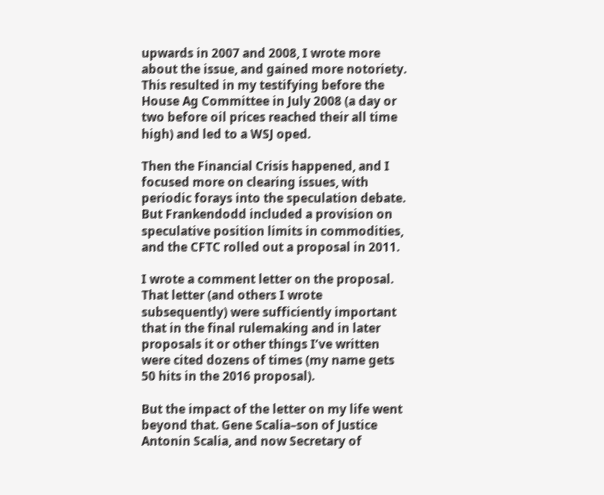upwards in 2007 and 2008, I wrote more about the issue, and gained more notoriety. This resulted in my testifying before the House Ag Committee in July 2008 (a day or two before oil prices reached their all time high) and led to a WSJ oped.

Then the Financial Crisis happened, and I focused more on clearing issues, with periodic forays into the speculation debate. But Frankendodd included a provision on speculative position limits in commodities, and the CFTC rolled out a proposal in 2011.

I wrote a comment letter on the proposal. That letter (and others I wrote subsequently) were sufficiently important that in the final rulemaking and in later proposals it or other things I’ve written were cited dozens of times (my name gets 50 hits in the 2016 proposal).

But the impact of the letter on my life went beyond that. Gene Scalia–son of Justice Antonin Scalia, and now Secretary of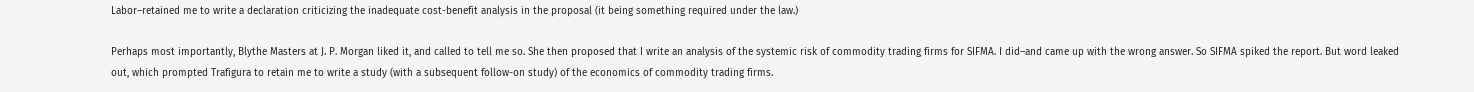Labor–retained me to write a declaration criticizing the inadequate cost-benefit analysis in the proposal (it being something required under the law.)

Perhaps most importantly, Blythe Masters at J. P. Morgan liked it, and called to tell me so. She then proposed that I write an analysis of the systemic risk of commodity trading firms for SIFMA. I did–and came up with the wrong answer. So SIFMA spiked the report. But word leaked out, which prompted Trafigura to retain me to write a study (with a subsequent follow-on study) of the economics of commodity trading firms.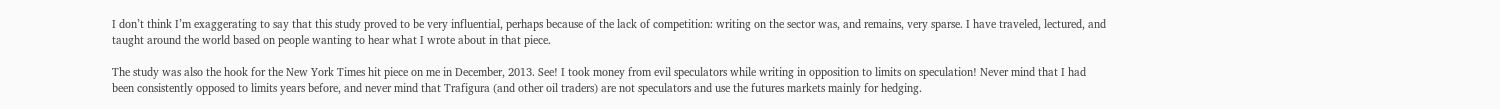I don’t think I’m exaggerating to say that this study proved to be very influential, perhaps because of the lack of competition: writing on the sector was, and remains, very sparse. I have traveled, lectured, and taught around the world based on people wanting to hear what I wrote about in that piece.

The study was also the hook for the New York Times hit piece on me in December, 2013. See! I took money from evil speculators while writing in opposition to limits on speculation! Never mind that I had been consistently opposed to limits years before, and never mind that Trafigura (and other oil traders) are not speculators and use the futures markets mainly for hedging.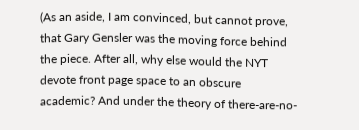(As an aside, I am convinced, but cannot prove, that Gary Gensler was the moving force behind the piece. After all, why else would the NYT devote front page space to an obscure academic? And under the theory of there-are-no-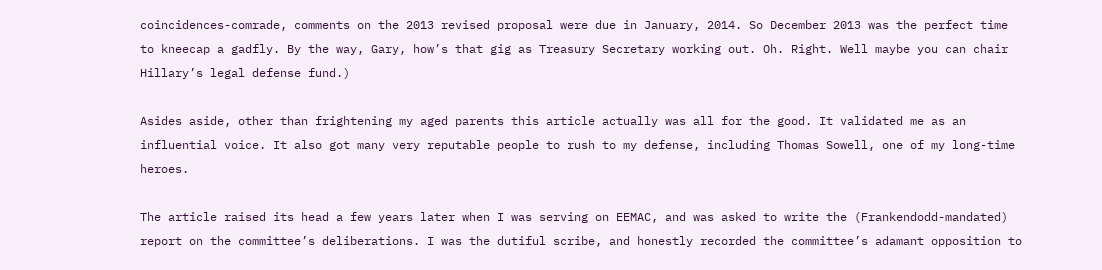coincidences-comrade, comments on the 2013 revised proposal were due in January, 2014. So December 2013 was the perfect time to kneecap a gadfly. By the way, Gary, how’s that gig as Treasury Secretary working out. Oh. Right. Well maybe you can chair Hillary’s legal defense fund.)

Asides aside, other than frightening my aged parents this article actually was all for the good. It validated me as an influential voice. It also got many very reputable people to rush to my defense, including Thomas Sowell, one of my long-time heroes.

The article raised its head a few years later when I was serving on EEMAC, and was asked to write the (Frankendodd-mandated) report on the committee’s deliberations. I was the dutiful scribe, and honestly recorded the committee’s adamant opposition to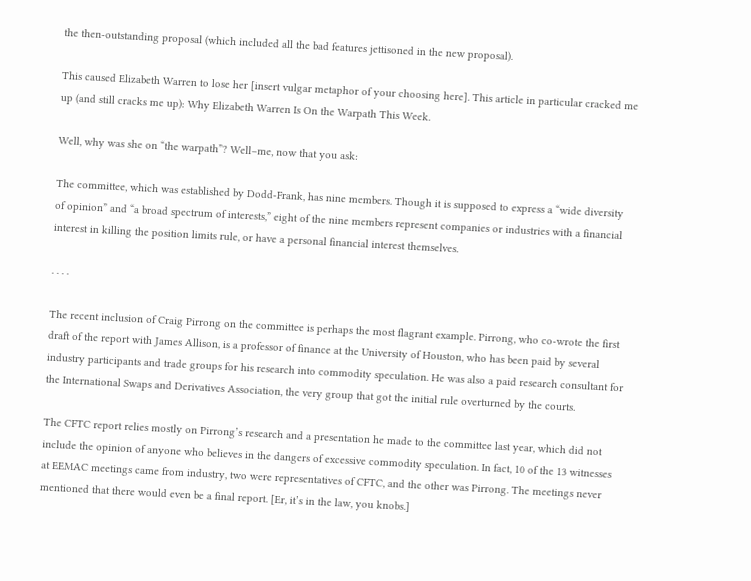the then-outstanding proposal (which included all the bad features jettisoned in the new proposal).

This caused Elizabeth Warren to lose her [insert vulgar metaphor of your choosing here]. This article in particular cracked me up (and still cracks me up): Why Elizabeth Warren Is On the Warpath This Week.

Well, why was she on “the warpath”? Well–me, now that you ask:

The committee, which was established by Dodd-Frank, has nine members. Though it is supposed to express a “wide diversity of opinion” and “a broad spectrum of interests,” eight of the nine members represent companies or industries with a financial interest in killing the position limits rule, or have a personal financial interest themselves.

. . . .

The recent inclusion of Craig Pirrong on the committee is perhaps the most flagrant example. Pirrong, who co-wrote the first draft of the report with James Allison, is a professor of finance at the University of Houston, who has been paid by several industry participants and trade groups for his research into commodity speculation. He was also a paid research consultant for the International Swaps and Derivatives Association, the very group that got the initial rule overturned by the courts.

The CFTC report relies mostly on Pirrong’s research and a presentation he made to the committee last year, which did not include the opinion of anyone who believes in the dangers of excessive commodity speculation. In fact, 10 of the 13 witnesses at EEMAC meetings came from industry, two were representatives of CFTC, and the other was Pirrong. The meetings never mentioned that there would even be a final report. [Er, it’s in the law, you knobs.]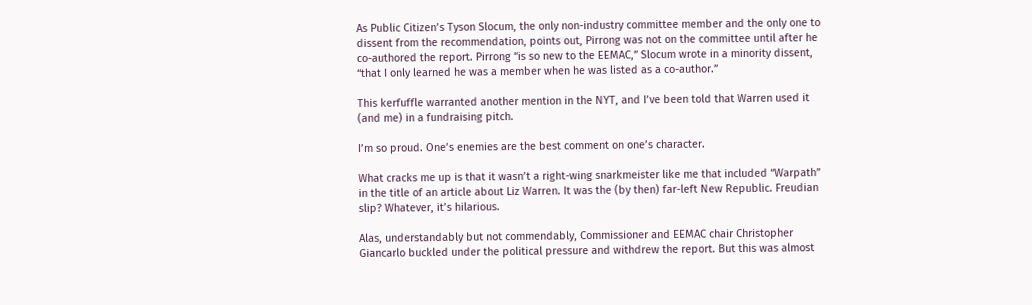As Public Citizen’s Tyson Slocum, the only non-industry committee member and the only one to dissent from the recommendation, points out, Pirrong was not on the committee until after he co-authored the report. Pirrong “is so new to the EEMAC,” Slocum wrote in a minority dissent, “that I only learned he was a member when he was listed as a co-author.”

This kerfuffle warranted another mention in the NYT, and I’ve been told that Warren used it (and me) in a fundraising pitch.

I’m so proud. One’s enemies are the best comment on one’s character.

What cracks me up is that it wasn’t a right-wing snarkmeister like me that included “Warpath” in the title of an article about Liz Warren. It was the (by then) far-left New Republic. Freudian slip? Whatever, it’s hilarious.

Alas, understandably but not commendably, Commissioner and EEMAC chair Christopher Giancarlo buckled under the political pressure and withdrew the report. But this was almost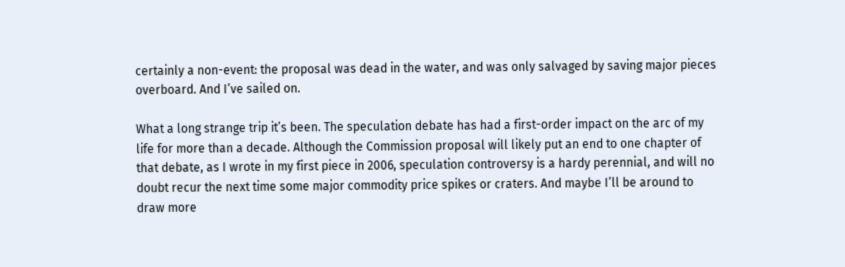certainly a non-event: the proposal was dead in the water, and was only salvaged by saving major pieces overboard. And I’ve sailed on.

What a long strange trip it’s been. The speculation debate has had a first-order impact on the arc of my life for more than a decade. Although the Commission proposal will likely put an end to one chapter of that debate, as I wrote in my first piece in 2006, speculation controversy is a hardy perennial, and will no doubt recur the next time some major commodity price spikes or craters. And maybe I’ll be around to draw more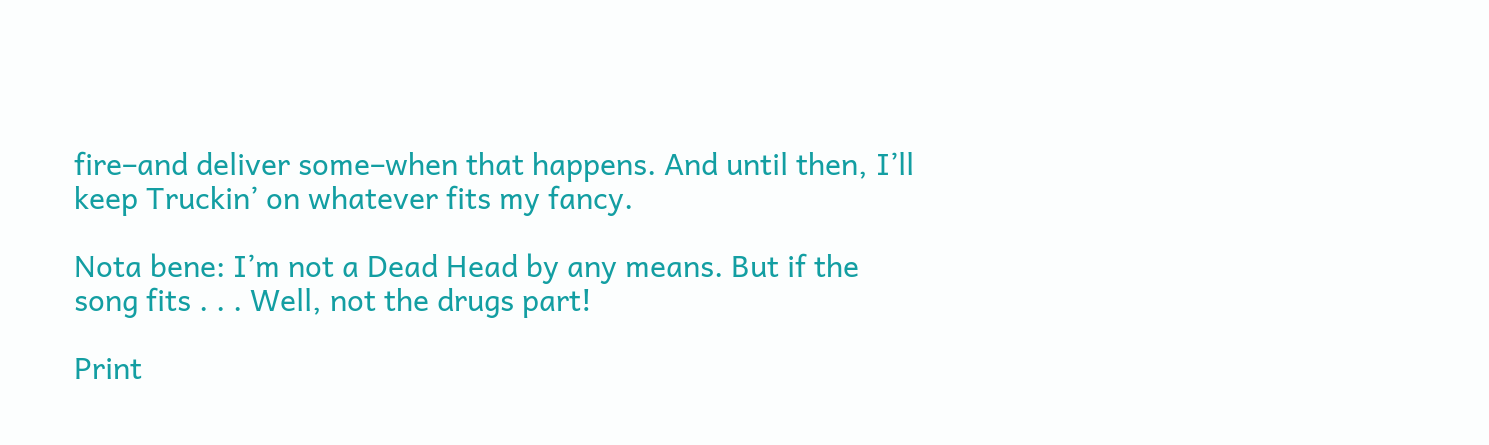fire–and deliver some–when that happens. And until then, I’ll keep Truckin’ on whatever fits my fancy.

Nota bene: I’m not a Dead Head by any means. But if the song fits . . . Well, not the drugs part!

Print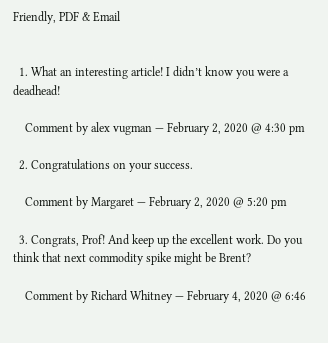Friendly, PDF & Email


  1. What an interesting article! I didn’t know you were a deadhead!

    Comment by alex vugman — February 2, 2020 @ 4:30 pm

  2. Congratulations on your success.

    Comment by Margaret — February 2, 2020 @ 5:20 pm

  3. Congrats, Prof! And keep up the excellent work. Do you think that next commodity spike might be Brent?

    Comment by Richard Whitney — February 4, 2020 @ 6:46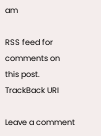am

RSS feed for comments on this post. TrackBack URI

Leave a comment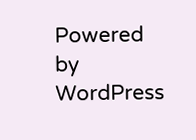Powered by WordPress